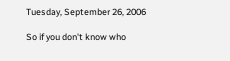Tuesday, September 26, 2006

So if you don't know who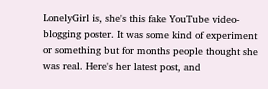LonelyGirl is, she's this fake YouTube video-blogging poster. It was some kind of experiment or something but for months people thought she was real. Here's her latest post, and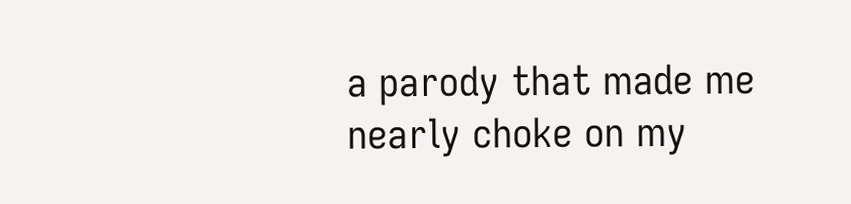a parody that made me nearly choke on my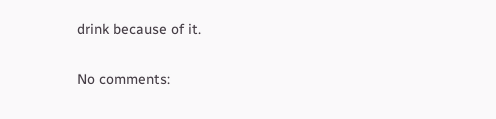drink because of it.

No comments: